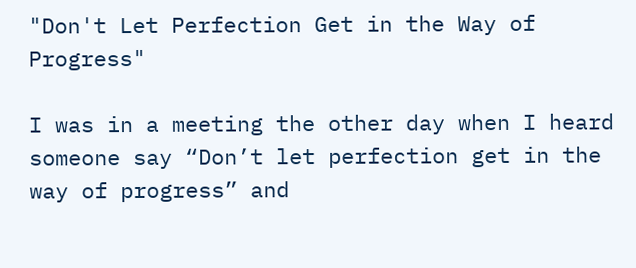"Don't Let Perfection Get in the Way of Progress"

I was in a meeting the other day when I heard someone say “Don’t let perfection get in the way of progress” and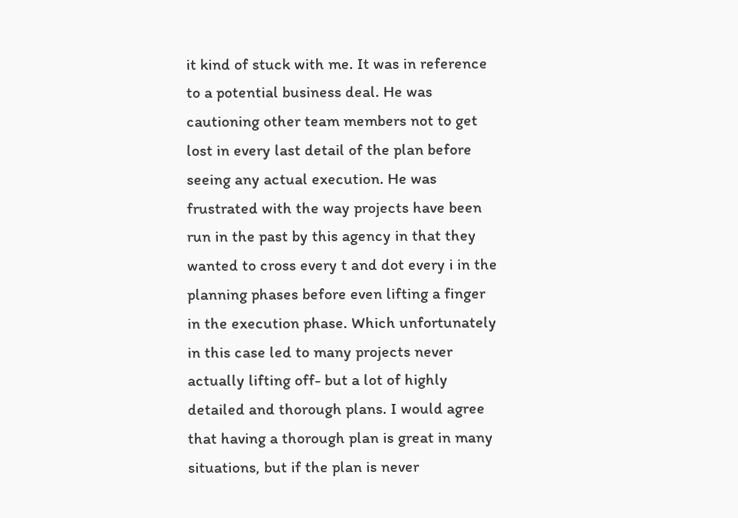it kind of stuck with me. It was in reference to a potential business deal. He was cautioning other team members not to get lost in every last detail of the plan before seeing any actual execution. He was frustrated with the way projects have been run in the past by this agency in that they wanted to cross every t and dot every i in the planning phases before even lifting a finger in the execution phase. Which unfortunately in this case led to many projects never actually lifting off- but a lot of highly detailed and thorough plans. I would agree that having a thorough plan is great in many situations, but if the plan is never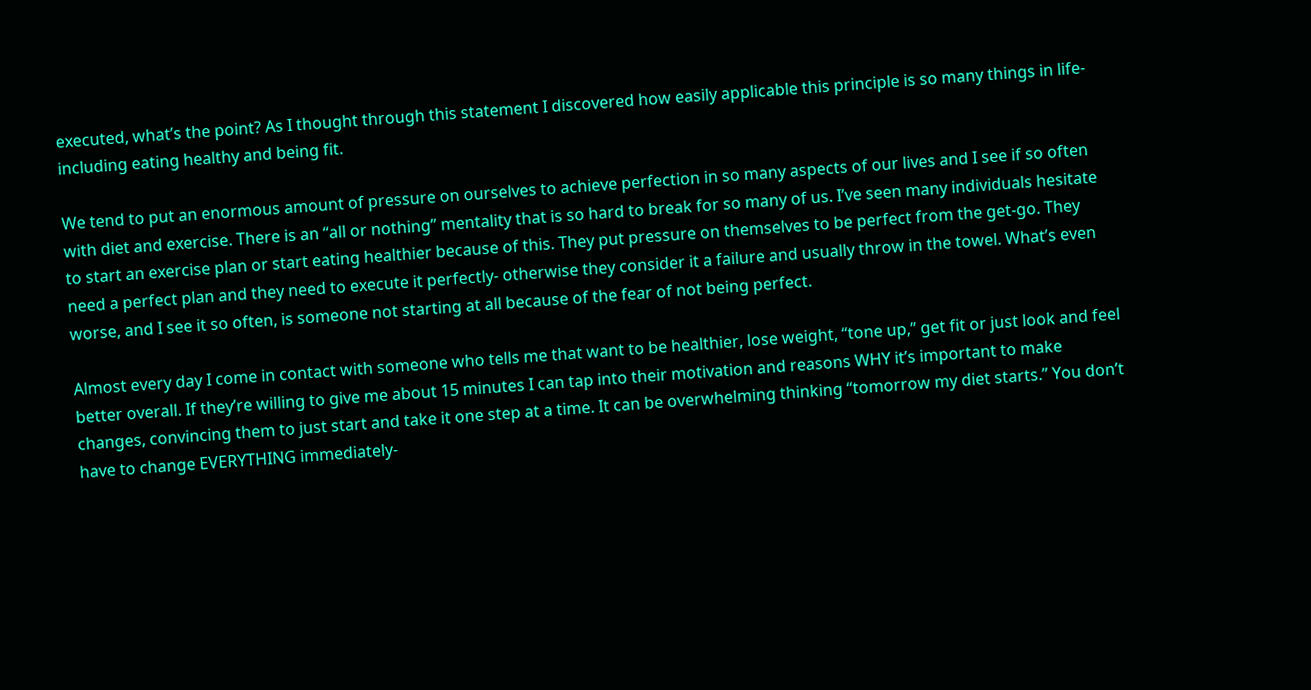executed, what’s the point? As I thought through this statement I discovered how easily applicable this principle is so many things in life- including eating healthy and being fit.

We tend to put an enormous amount of pressure on ourselves to achieve perfection in so many aspects of our lives and I see if so often with diet and exercise. There is an “all or nothing” mentality that is so hard to break for so many of us. I’ve seen many individuals hesitate to start an exercise plan or start eating healthier because of this. They put pressure on themselves to be perfect from the get-go. They need a perfect plan and they need to execute it perfectly- otherwise they consider it a failure and usually throw in the towel. What’s even worse, and I see it so often, is someone not starting at all because of the fear of not being perfect.

Almost every day I come in contact with someone who tells me that want to be healthier, lose weight, “tone up,” get fit or just look and feel better overall. If they’re willing to give me about 15 minutes I can tap into their motivation and reasons WHY it’s important to make changes, convincing them to just start and take it one step at a time. It can be overwhelming thinking “tomorrow my diet starts.” You don’t have to change EVERYTHING immediately-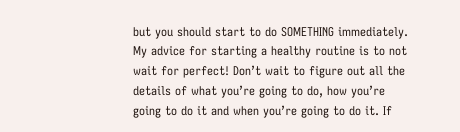but you should start to do SOMETHING immediately. My advice for starting a healthy routine is to not wait for perfect! Don’t wait to figure out all the details of what you’re going to do, how you’re going to do it and when you’re going to do it. If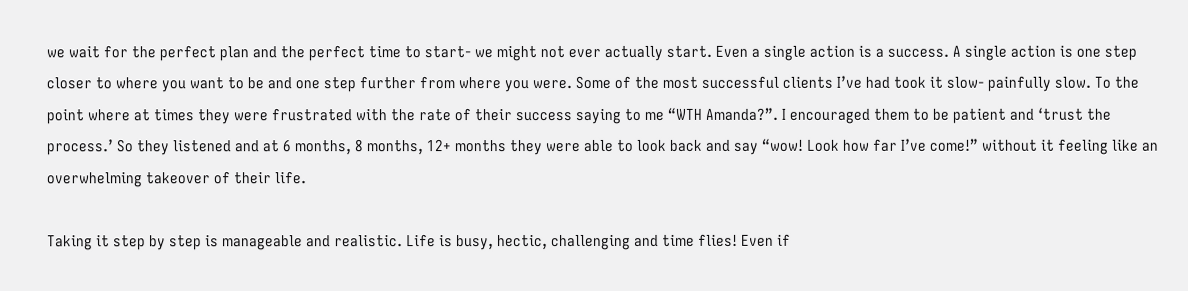we wait for the perfect plan and the perfect time to start- we might not ever actually start. Even a single action is a success. A single action is one step closer to where you want to be and one step further from where you were. Some of the most successful clients I’ve had took it slow- painfully slow. To the point where at times they were frustrated with the rate of their success saying to me “WTH Amanda?”. I encouraged them to be patient and ‘trust the process.’ So they listened and at 6 months, 8 months, 12+ months they were able to look back and say “wow! Look how far I’ve come!” without it feeling like an overwhelming takeover of their life.

Taking it step by step is manageable and realistic. Life is busy, hectic, challenging and time flies! Even if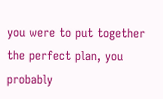you were to put together the perfect plan, you probably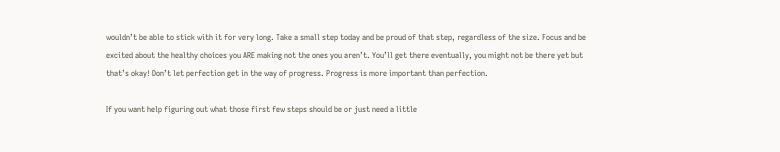wouldn’t be able to stick with it for very long. Take a small step today and be proud of that step, regardless of the size. Focus and be excited about the healthy choices you ARE making not the ones you aren’t. You’ll get there eventually, you might not be there yet but that’s okay! Don’t let perfection get in the way of progress. Progress is more important than perfection.

If you want help figuring out what those first few steps should be or just need a little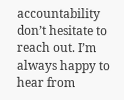accountability don’t hesitate to reach out. I’m always happy to hear from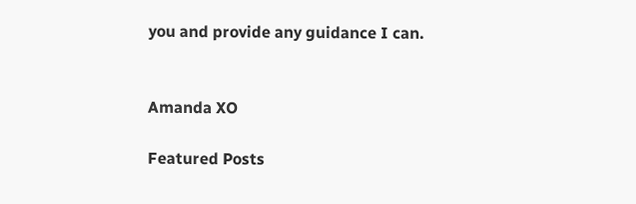you and provide any guidance I can.


Amanda XO

Featured Posts